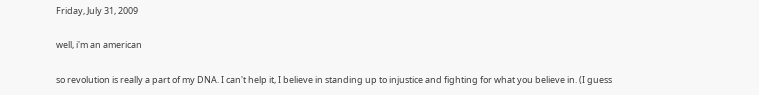Friday, July 31, 2009

well, i'm an american

so revolution is really a part of my DNA. I can't help it, I believe in standing up to injustice and fighting for what you believe in. (I guess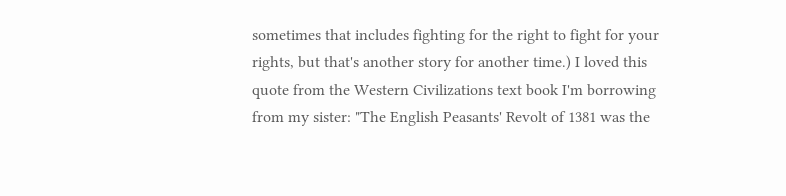sometimes that includes fighting for the right to fight for your rights, but that's another story for another time.) I loved this quote from the Western Civilizations text book I'm borrowing from my sister: "The English Peasants' Revolt of 1381 was the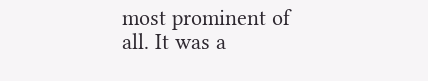most prominent of all. It was a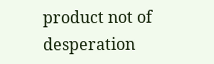product not of desperation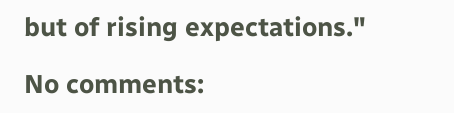but of rising expectations."

No comments: